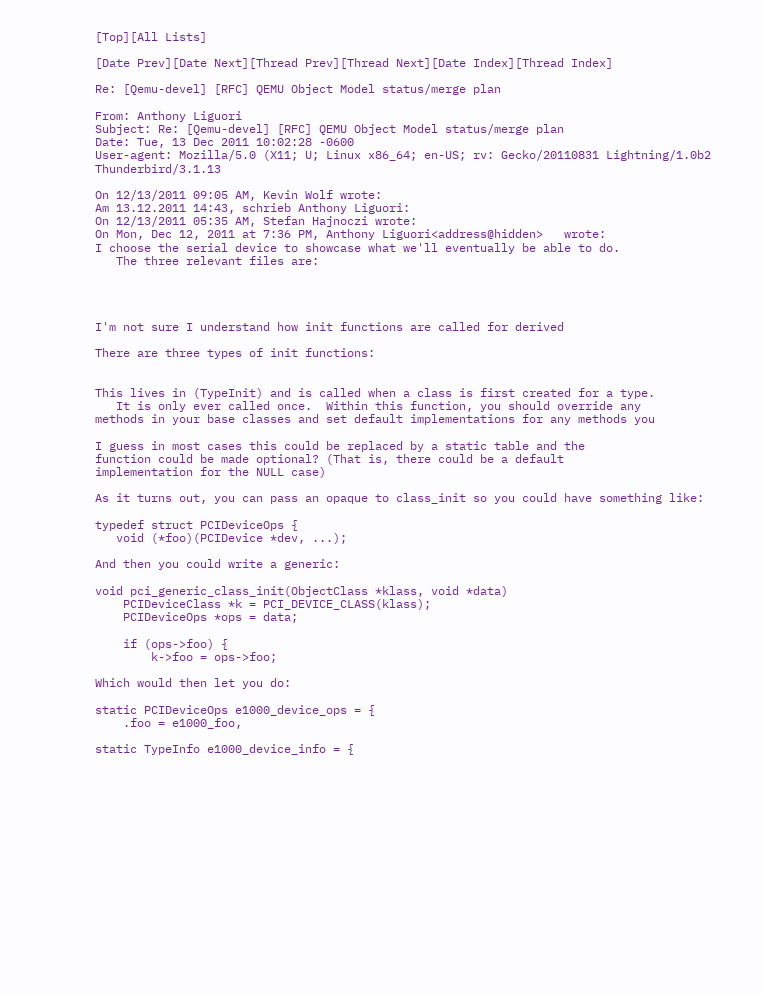[Top][All Lists]

[Date Prev][Date Next][Thread Prev][Thread Next][Date Index][Thread Index]

Re: [Qemu-devel] [RFC] QEMU Object Model status/merge plan

From: Anthony Liguori
Subject: Re: [Qemu-devel] [RFC] QEMU Object Model status/merge plan
Date: Tue, 13 Dec 2011 10:02:28 -0600
User-agent: Mozilla/5.0 (X11; U; Linux x86_64; en-US; rv: Gecko/20110831 Lightning/1.0b2 Thunderbird/3.1.13

On 12/13/2011 09:05 AM, Kevin Wolf wrote:
Am 13.12.2011 14:43, schrieb Anthony Liguori:
On 12/13/2011 05:35 AM, Stefan Hajnoczi wrote:
On Mon, Dec 12, 2011 at 7:36 PM, Anthony Liguori<address@hidden>   wrote:
I choose the serial device to showcase what we'll eventually be able to do.
   The three relevant files are:




I'm not sure I understand how init functions are called for derived

There are three types of init functions:


This lives in (TypeInit) and is called when a class is first created for a type.
   It is only ever called once.  Within this function, you should override any
methods in your base classes and set default implementations for any methods you

I guess in most cases this could be replaced by a static table and the
function could be made optional? (That is, there could be a default
implementation for the NULL case)

As it turns out, you can pass an opaque to class_init so you could have something like:

typedef struct PCIDeviceOps {
   void (*foo)(PCIDevice *dev, ...);

And then you could write a generic:

void pci_generic_class_init(ObjectClass *klass, void *data)
    PCIDeviceClass *k = PCI_DEVICE_CLASS(klass);
    PCIDeviceOps *ops = data;

    if (ops->foo) {
        k->foo = ops->foo;

Which would then let you do:

static PCIDeviceOps e1000_device_ops = {
    .foo = e1000_foo,

static TypeInfo e1000_device_info = {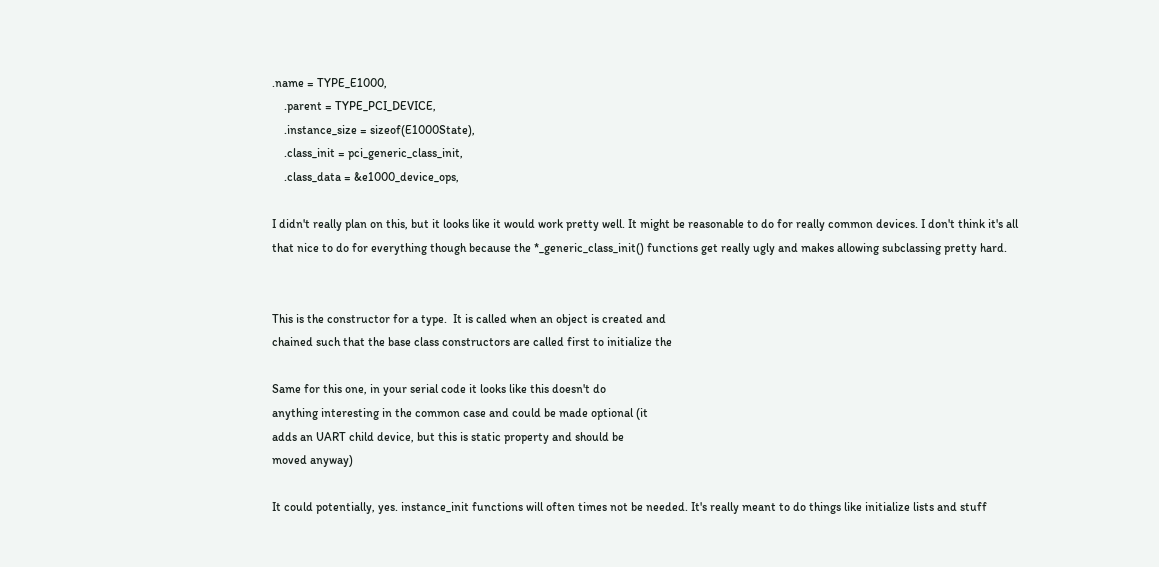.name = TYPE_E1000,
    .parent = TYPE_PCI_DEVICE,
    .instance_size = sizeof(E1000State),
    .class_init = pci_generic_class_init,
    .class_data = &e1000_device_ops,

I didn't really plan on this, but it looks like it would work pretty well. It might be reasonable to do for really common devices. I don't think it's all that nice to do for everything though because the *_generic_class_init() functions get really ugly and makes allowing subclassing pretty hard.


This is the constructor for a type.  It is called when an object is created and
chained such that the base class constructors are called first to initialize the

Same for this one, in your serial code it looks like this doesn't do
anything interesting in the common case and could be made optional (it
adds an UART child device, but this is static property and should be
moved anyway)

It could potentially, yes. instance_init functions will often times not be needed. It's really meant to do things like initialize lists and stuff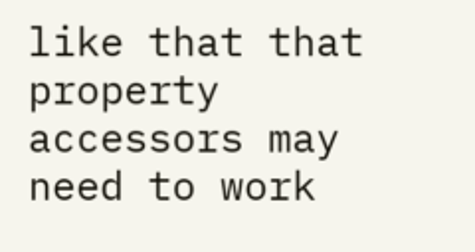like that that property accessors may need to work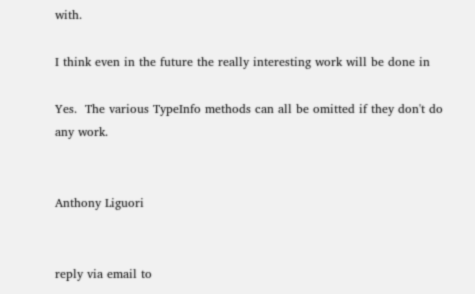with.

I think even in the future the really interesting work will be done in

Yes.  The various TypeInfo methods can all be omitted if they don't do any work.


Anthony Liguori


reply via email to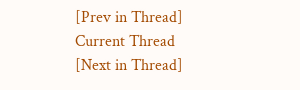[Prev in Thread] Current Thread [Next in Thread]